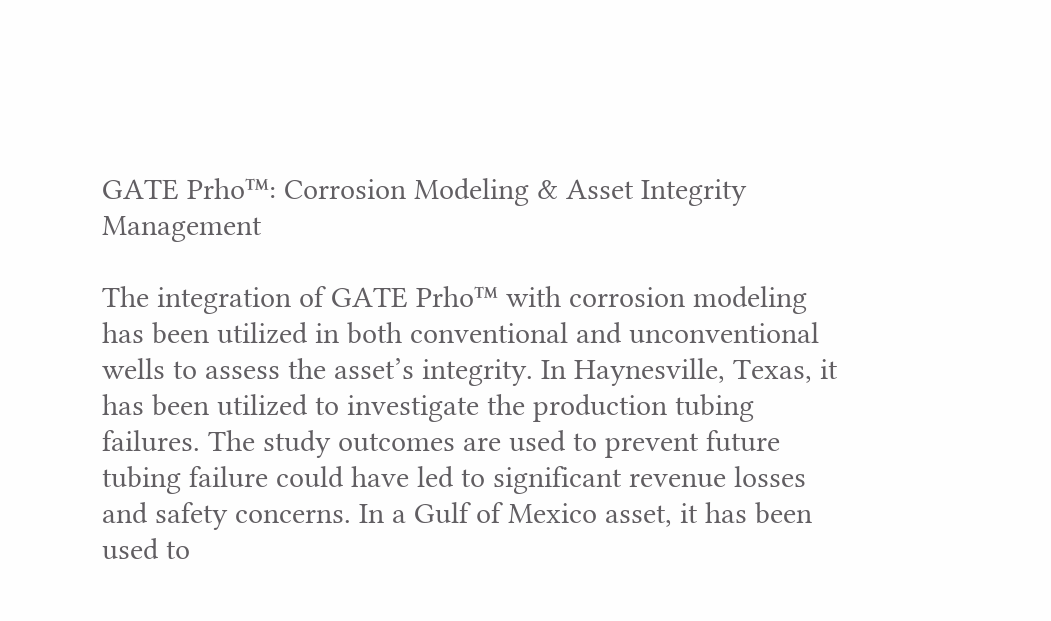GATE Prho™: Corrosion Modeling & Asset Integrity Management

The integration of GATE Prho™ with corrosion modeling has been utilized in both conventional and unconventional wells to assess the asset’s integrity. In Haynesville, Texas, it has been utilized to investigate the production tubing failures. The study outcomes are used to prevent future tubing failure could have led to significant revenue losses and safety concerns. In a Gulf of Mexico asset, it has been used to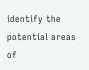identify the potential areas of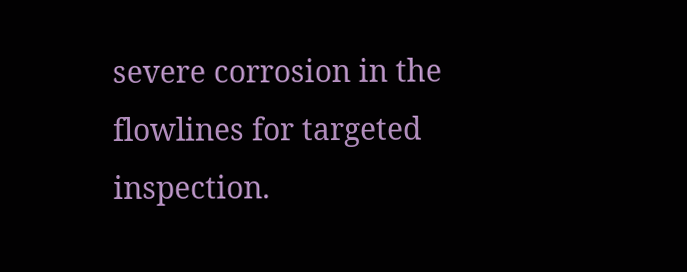severe corrosion in the flowlines for targeted inspection.